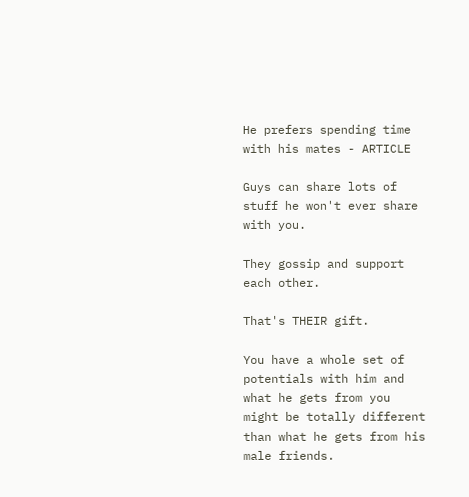He prefers spending time with his mates - ARTICLE

Guys can share lots of stuff he won't ever share with you.

They gossip and support each other.

That's THEIR gift.

You have a whole set of potentials with him and what he gets from you might be totally different than what he gets from his male friends.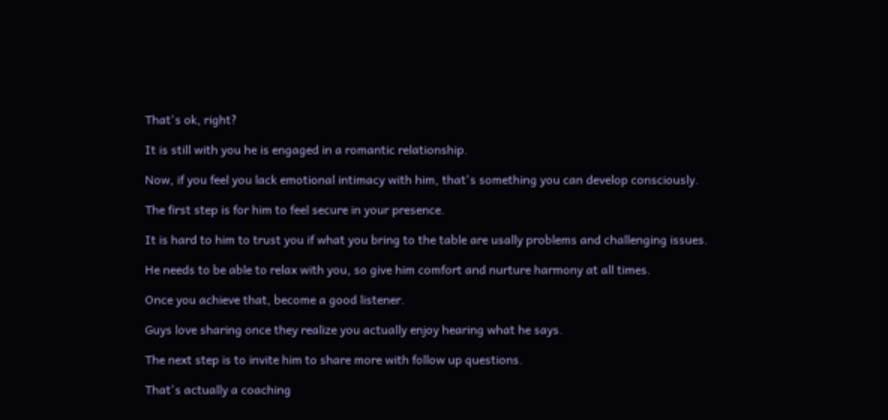That's ok, right?

It is still with you he is engaged in a romantic relationship.

Now, if you feel you lack emotional intimacy with him, that's something you can develop consciously.

The first step is for him to feel secure in your presence.

It is hard to him to trust you if what you bring to the table are usally problems and challenging issues.

He needs to be able to relax with you, so give him comfort and nurture harmony at all times.

Once you achieve that, become a good listener.

Guys love sharing once they realize you actually enjoy hearing what he says.

The next step is to invite him to share more with follow up questions.

That's actually a coaching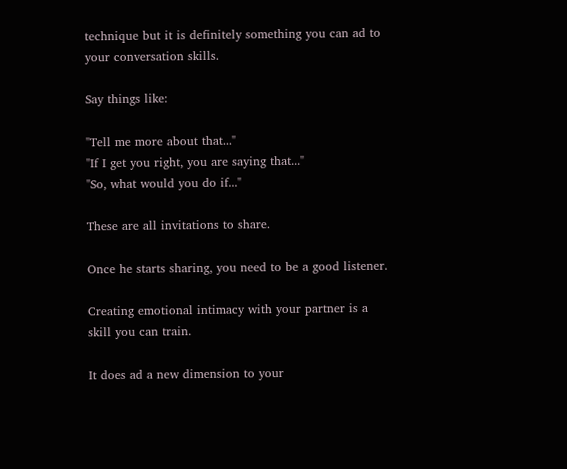technique but it is definitely something you can ad to your conversation skills.

Say things like:

"Tell me more about that..."
"If I get you right, you are saying that..."
"So, what would you do if..."

These are all invitations to share.

Once he starts sharing, you need to be a good listener.

Creating emotional intimacy with your partner is a skill you can train.

It does ad a new dimension to your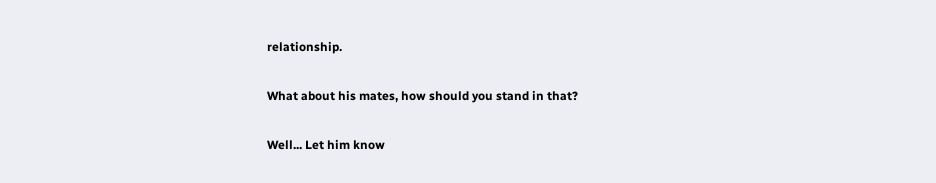relationship.

What about his mates, how should you stand in that?

Well... Let him know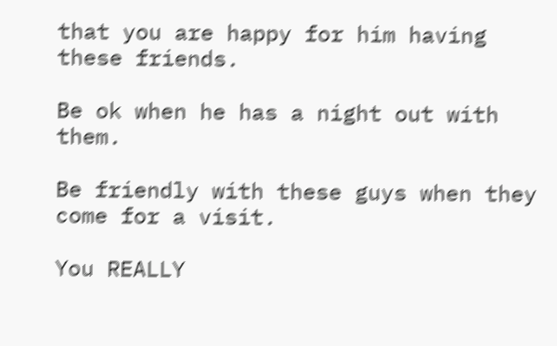that you are happy for him having these friends.

Be ok when he has a night out with them.

Be friendly with these guys when they come for a visit.

You REALLY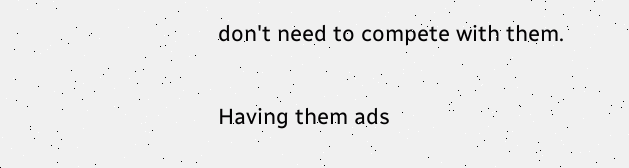don't need to compete with them.

Having them ads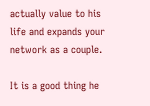actually value to his life and expands your network as a couple.

It is a good thing he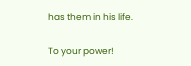has them in his life.

To your power!